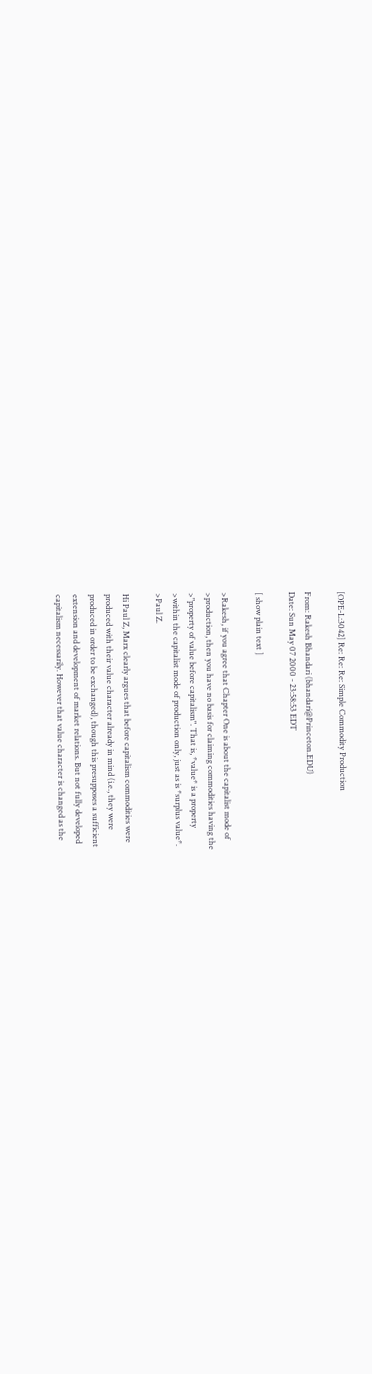[OPE-L:3042] Re: Re: Re: Simple Commodity Production

From: Rakesh Bhandari (bhandari@Princeton.EDU)
Date: Sun May 07 2000 - 23:58:53 EDT

[ show plain text ]

>Rakesh, if you agree that Chapter One is about the capitalist mode of
>production, then you have no basis for claiming commodities having the
>"property of value before capitalism". That is, *value* is a property
>within the capitalist mode of production only, just as is *surplus value*.
>Paul Z.

Hi Paul Z, Marx clearly argues that before capitalism commodities were
produced with their value character already in mind (i.e., they were
produced in order to be exchanged), though this presupposes a sufficient
extension and development of market relations. But not fully developed
capitalism necessarily. However that value character is changed as the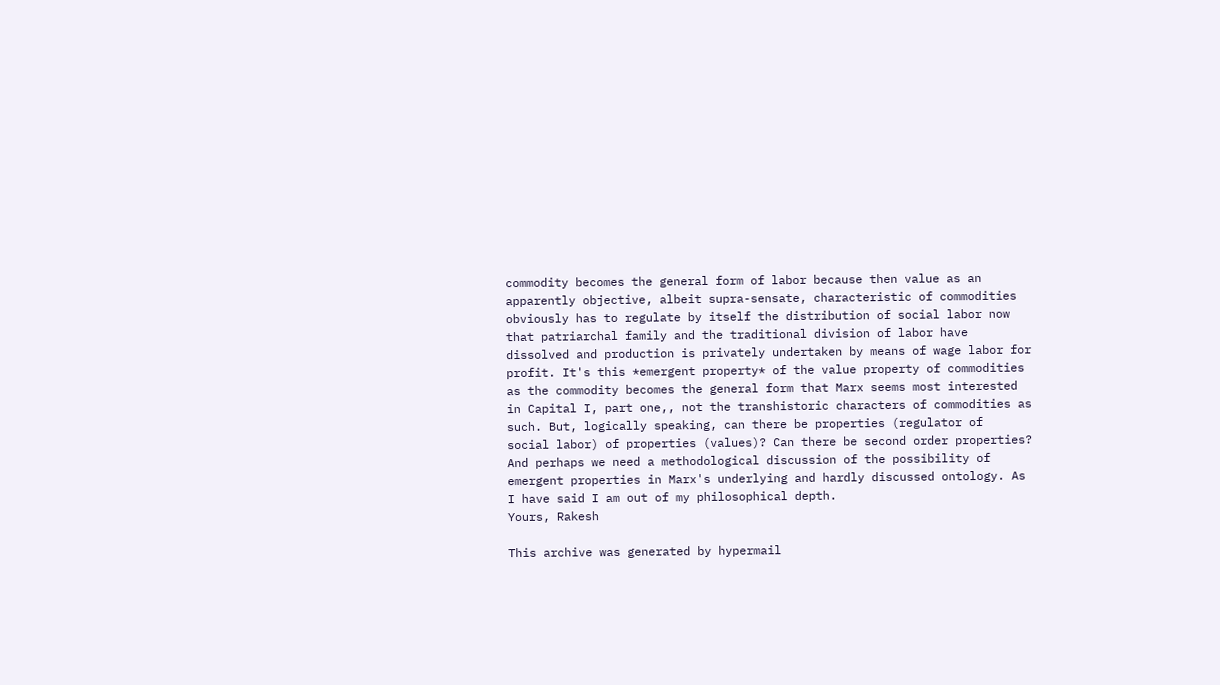commodity becomes the general form of labor because then value as an
apparently objective, albeit supra-sensate, characteristic of commodities
obviously has to regulate by itself the distribution of social labor now
that patriarchal family and the traditional division of labor have
dissolved and production is privately undertaken by means of wage labor for
profit. It's this *emergent property* of the value property of commodities
as the commodity becomes the general form that Marx seems most interested
in Capital I, part one,, not the transhistoric characters of commodities as
such. But, logically speaking, can there be properties (regulator of
social labor) of properties (values)? Can there be second order properties?
And perhaps we need a methodological discussion of the possibility of
emergent properties in Marx's underlying and hardly discussed ontology. As
I have said I am out of my philosophical depth.
Yours, Rakesh

This archive was generated by hypermail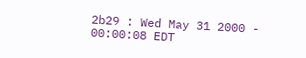2b29 : Wed May 31 2000 - 00:00:08 EDT